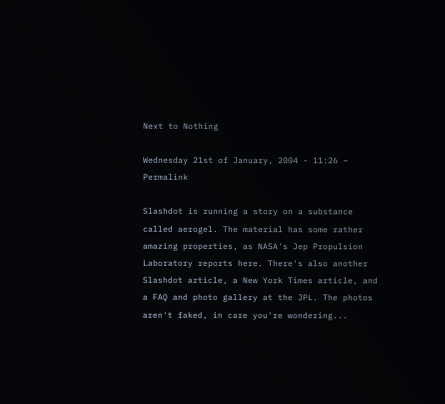Next to Nothing

Wednesday 21st of January, 2004 - 11:26 – Permalink

Slashdot is running a story on a substance called aerogel. The material has some rather amazing properties, as NASA's Jep Propulsion Laboratory reports here. There's also another Slashdot article, a New York Times article, and a FAQ and photo gallery at the JPL. The photos aren't faked, in care you're wondering...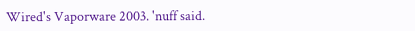Wired's Vaporware 2003. 'nuff said.